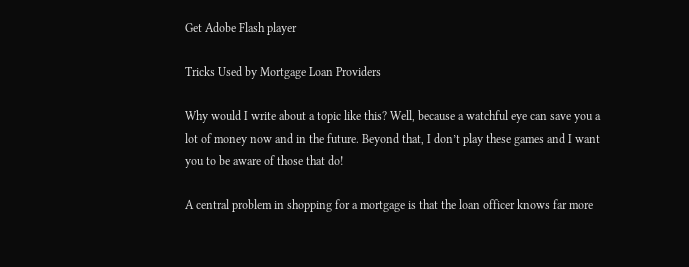Get Adobe Flash player

Tricks Used by Mortgage Loan Providers

Why would I write about a topic like this? Well, because a watchful eye can save you a lot of money now and in the future. Beyond that, I don’t play these games and I want you to be aware of those that do!

A central problem in shopping for a mortgage is that the loan officer knows far more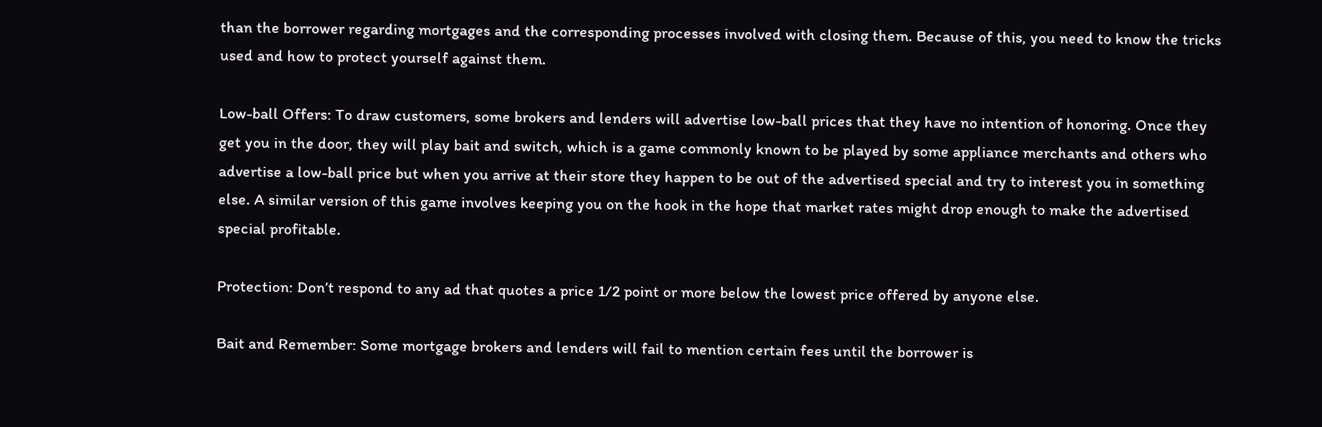than the borrower regarding mortgages and the corresponding processes involved with closing them. Because of this, you need to know the tricks used and how to protect yourself against them.

Low-ball Offers: To draw customers, some brokers and lenders will advertise low-ball prices that they have no intention of honoring. Once they get you in the door, they will play bait and switch, which is a game commonly known to be played by some appliance merchants and others who advertise a low-ball price but when you arrive at their store they happen to be out of the advertised special and try to interest you in something else. A similar version of this game involves keeping you on the hook in the hope that market rates might drop enough to make the advertised special profitable.

Protection: Don’t respond to any ad that quotes a price 1/2 point or more below the lowest price offered by anyone else.

Bait and Remember: Some mortgage brokers and lenders will fail to mention certain fees until the borrower is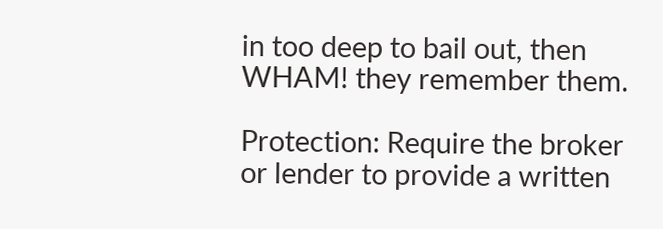in too deep to bail out, then WHAM! they remember them.

Protection: Require the broker or lender to provide a written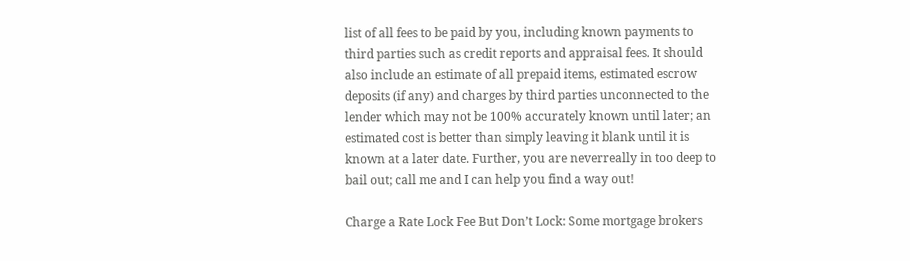list of all fees to be paid by you, including known payments to third parties such as credit reports and appraisal fees. It should also include an estimate of all prepaid items, estimated escrow deposits (if any) and charges by third parties unconnected to the lender which may not be 100% accurately known until later; an estimated cost is better than simply leaving it blank until it is known at a later date. Further, you are neverreally in too deep to bail out; call me and I can help you find a way out!

Charge a Rate Lock Fee But Don’t Lock: Some mortgage brokers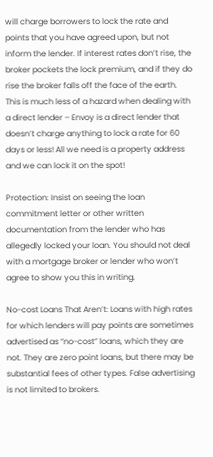will charge borrowers to lock the rate and points that you have agreed upon, but not inform the lender. If interest rates don’t rise, the broker pockets the lock premium, and if they do rise the broker falls off the face of the earth. This is much less of a hazard when dealing with a direct lender – Envoy is a direct lender that doesn’t charge anything to lock a rate for 60 days or less! All we need is a property address and we can lock it on the spot!

Protection: Insist on seeing the loan commitment letter or other written documentation from the lender who has allegedly locked your loan. You should not deal with a mortgage broker or lender who won’t agree to show you this in writing.

No-cost Loans That Aren’t: Loans with high rates for which lenders will pay points are sometimes advertised as “no-cost” loans, which they are not. They are zero point loans, but there may be substantial fees of other types. False advertising is not limited to brokers.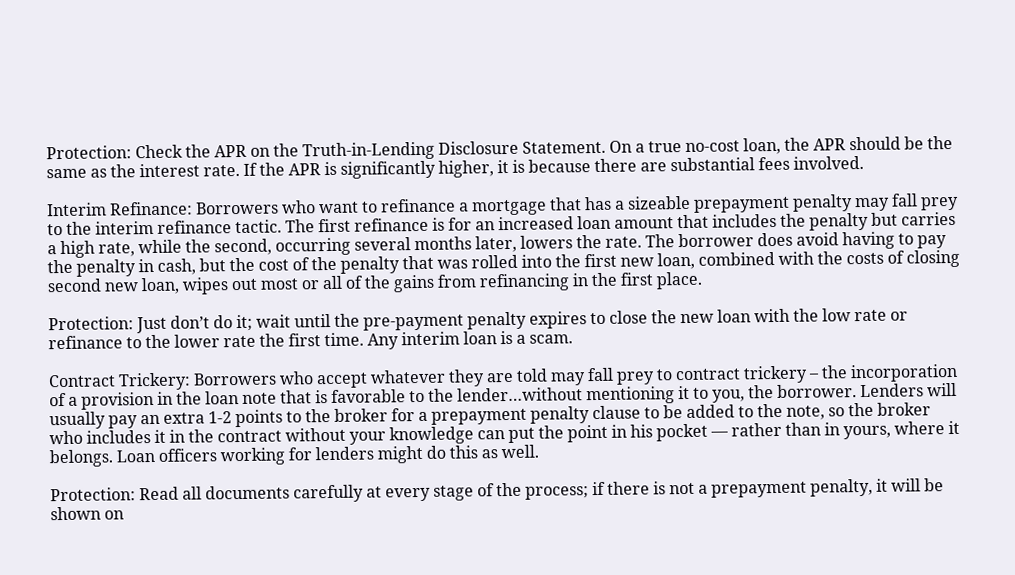Protection: Check the APR on the Truth-in-Lending Disclosure Statement. On a true no-cost loan, the APR should be the same as the interest rate. If the APR is significantly higher, it is because there are substantial fees involved.

Interim Refinance: Borrowers who want to refinance a mortgage that has a sizeable prepayment penalty may fall prey to the interim refinance tactic. The first refinance is for an increased loan amount that includes the penalty but carries a high rate, while the second, occurring several months later, lowers the rate. The borrower does avoid having to pay the penalty in cash, but the cost of the penalty that was rolled into the first new loan, combined with the costs of closing second new loan, wipes out most or all of the gains from refinancing in the first place.

Protection: Just don’t do it; wait until the pre-payment penalty expires to close the new loan with the low rate or refinance to the lower rate the first time. Any interim loan is a scam.

Contract Trickery: Borrowers who accept whatever they are told may fall prey to contract trickery – the incorporation of a provision in the loan note that is favorable to the lender…without mentioning it to you, the borrower. Lenders will usually pay an extra 1-2 points to the broker for a prepayment penalty clause to be added to the note, so the broker who includes it in the contract without your knowledge can put the point in his pocket — rather than in yours, where it belongs. Loan officers working for lenders might do this as well.

Protection: Read all documents carefully at every stage of the process; if there is not a prepayment penalty, it will be shown on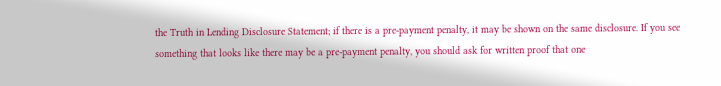the Truth in Lending Disclosure Statement; if there is a pre-payment penalty, it may be shown on the same disclosure. If you see something that looks like there may be a pre-payment penalty, you should ask for written proof that one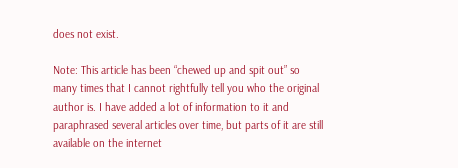does not exist.

Note: This article has been “chewed up and spit out” so many times that I cannot rightfully tell you who the original author is. I have added a lot of information to it and paraphrased several articles over time, but parts of it are still available on the internet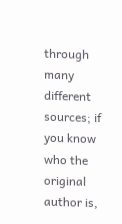through many different sources; if you know who the original author is,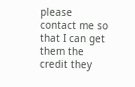please contact me so that I can get them the credit they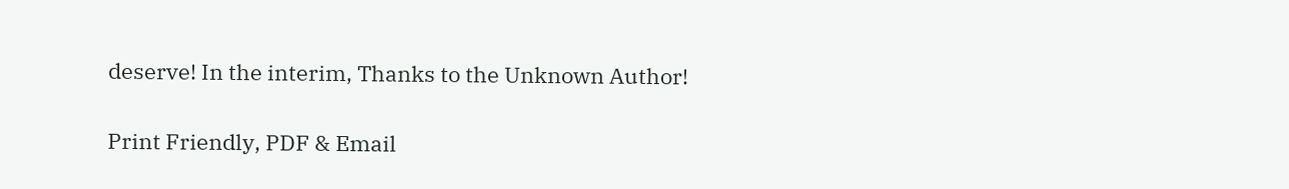deserve! In the interim, Thanks to the Unknown Author!

Print Friendly, PDF & Email